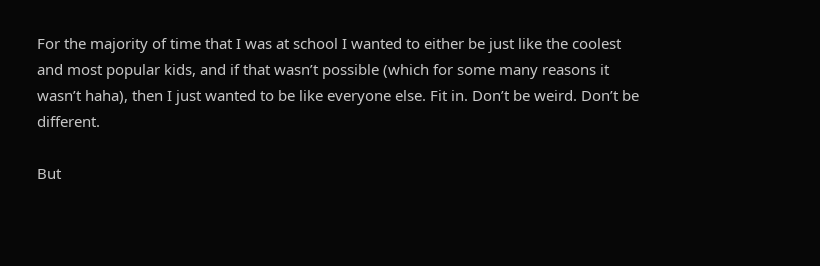For the majority of time that I was at school I wanted to either be just like the coolest and most popular kids, and if that wasn’t possible (which for some many reasons it wasn’t haha), then I just wanted to be like everyone else. Fit in. Don’t be weird. Don’t be different.

But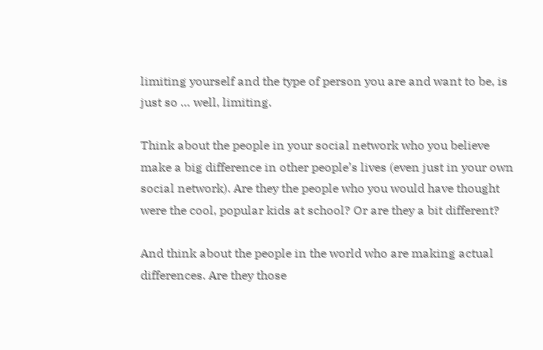limiting yourself and the type of person you are and want to be, is just so … well, limiting.

Think about the people in your social network who you believe make a big difference in other people’s lives (even just in your own social network). Are they the people who you would have thought were the cool, popular kids at school? Or are they a bit different?

And think about the people in the world who are making actual differences. Are they those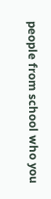people from school who you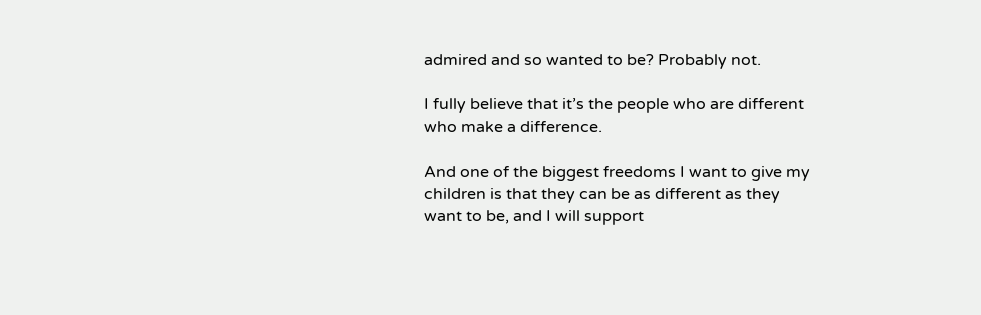admired and so wanted to be? Probably not.

I fully believe that it’s the people who are different who make a difference.

And one of the biggest freedoms I want to give my children is that they can be as different as they want to be, and I will support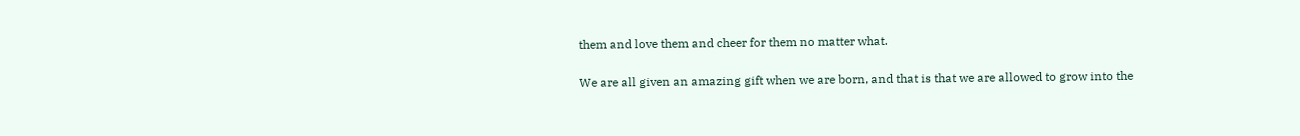them and love them and cheer for them no matter what.

We are all given an amazing gift when we are born, and that is that we are allowed to grow into the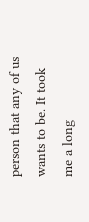person that any of us wants to be. It took me a long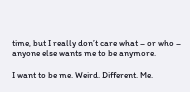time, but I really don’t care what – or who – anyone else wants me to be anymore.

I want to be me. Weird. Different. Me.